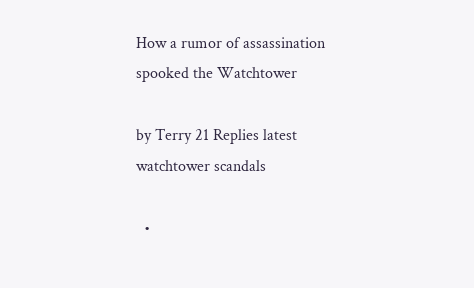How a rumor of assassination spooked the Watchtower

by Terry 21 Replies latest watchtower scandals

  •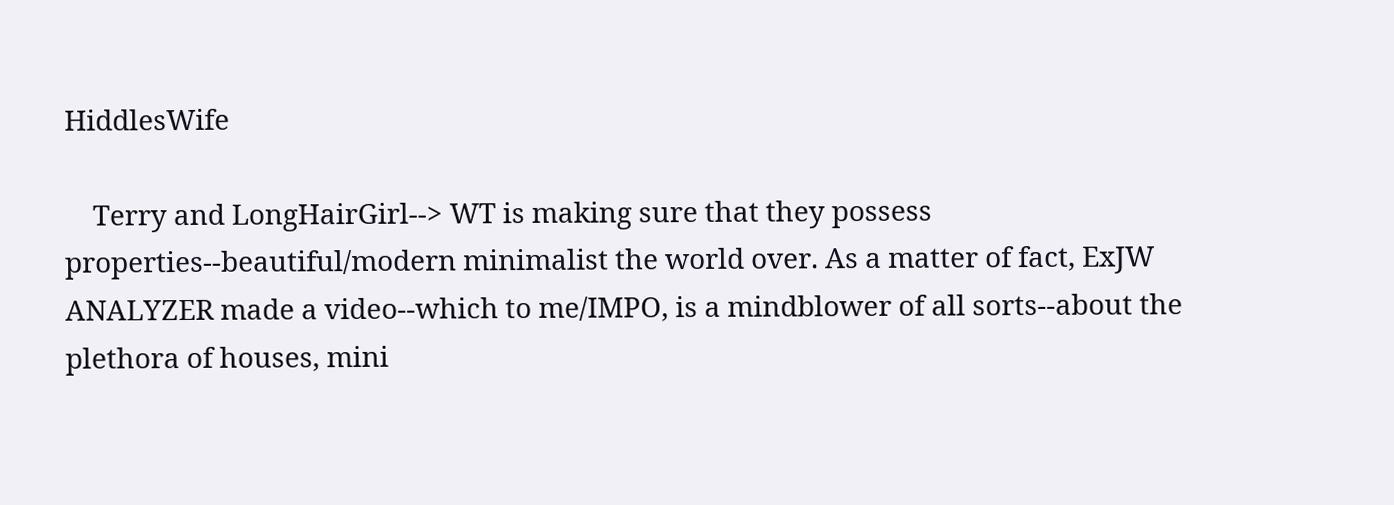HiddlesWife

    Terry and LongHairGirl--> WT is making sure that they possess properties--beautiful/modern minimalist the world over. As a matter of fact, ExJW ANALYZER made a video--which to me/IMPO, is a mindblower of all sorts--about the plethora of houses, mini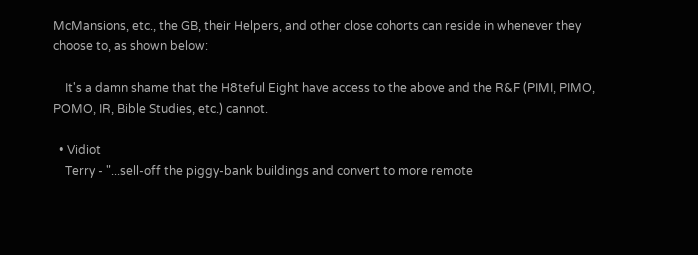McMansions, etc., the GB, their Helpers, and other close cohorts can reside in whenever they choose to, as shown below:

    It's a damn shame that the H8teful Eight have access to the above and the R&F (PIMI, PIMO, POMO, IR, Bible Studies, etc.) cannot.

  • Vidiot
    Terry - "...sell-off the piggy-bank buildings and convert to more remote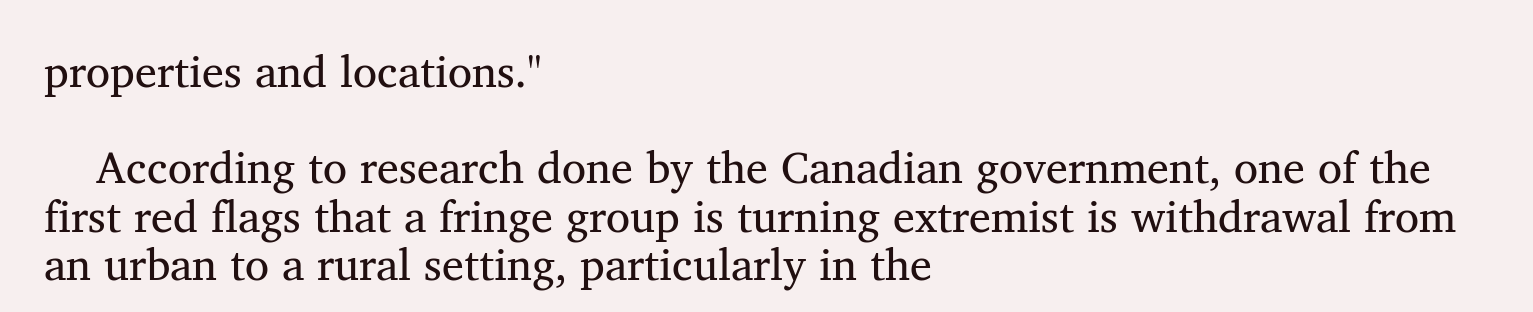properties and locations."

    According to research done by the Canadian government, one of the first red flags that a fringe group is turning extremist is withdrawal from an urban to a rural setting, particularly in the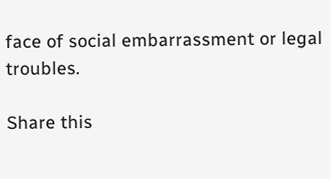face of social embarrassment or legal troubles.

Share this